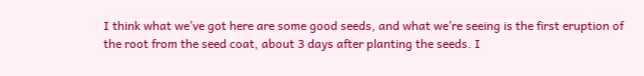I think what we’ve got here are some good seeds, and what we’re seeing is the first eruption of the root from the seed coat, about 3 days after planting the seeds. I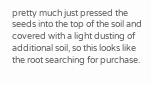pretty much just pressed the seeds into the top of the soil and covered with a light dusting of additional soil, so this looks like the root searching for purchase.